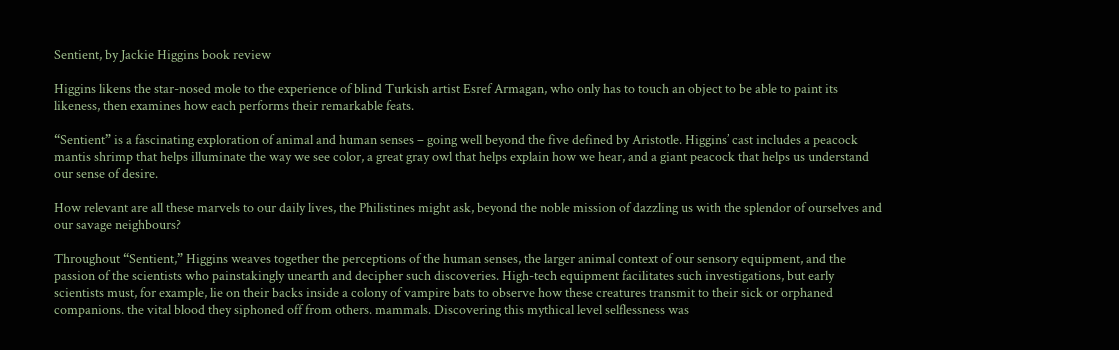Sentient, by Jackie Higgins book review

Higgins likens the star-nosed mole to the experience of blind Turkish artist Esref Armagan, who only has to touch an object to be able to paint its likeness, then examines how each performs their remarkable feats.

“Sentient” is a fascinating exploration of animal and human senses – going well beyond the five defined by Aristotle. Higgins’ cast includes a peacock mantis shrimp that helps illuminate the way we see color, a great gray owl that helps explain how we hear, and a giant peacock that helps us understand our sense of desire.

How relevant are all these marvels to our daily lives, the Philistines might ask, beyond the noble mission of dazzling us with the splendor of ourselves and our savage neighbours?

Throughout “Sentient,” Higgins weaves together the perceptions of the human senses, the larger animal context of our sensory equipment, and the passion of the scientists who painstakingly unearth and decipher such discoveries. High-tech equipment facilitates such investigations, but early scientists must, for example, lie on their backs inside a colony of vampire bats to observe how these creatures transmit to their sick or orphaned companions. the vital blood they siphoned off from others. mammals. Discovering this mythical level selflessness was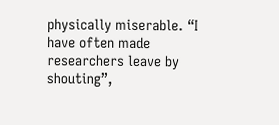physically miserable. “I have often made researchers leave by shouting”,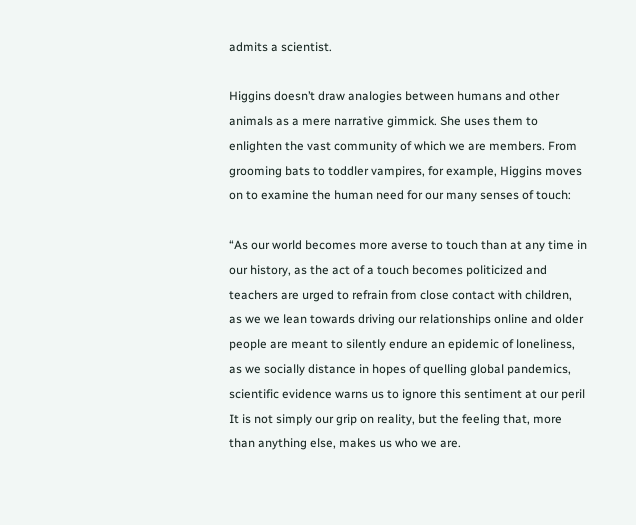admits a scientist.

Higgins doesn’t draw analogies between humans and other animals as a mere narrative gimmick. She uses them to enlighten the vast community of which we are members. From grooming bats to toddler vampires, for example, Higgins moves on to examine the human need for our many senses of touch:

“As our world becomes more averse to touch than at any time in our history, as the act of a touch becomes politicized and teachers are urged to refrain from close contact with children, as we we lean towards driving our relationships online and older people are meant to silently endure an epidemic of loneliness, as we socially distance in hopes of quelling global pandemics, scientific evidence warns us to ignore this sentiment at our peril It is not simply our grip on reality, but the feeling that, more than anything else, makes us who we are.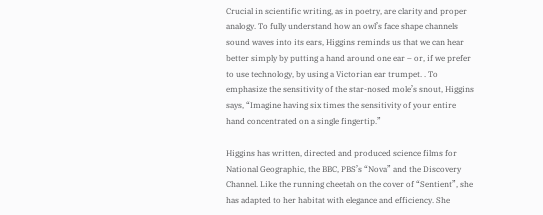Crucial in scientific writing, as in poetry, are clarity and proper analogy. To fully understand how an owl’s face shape channels sound waves into its ears, Higgins reminds us that we can hear better simply by putting a hand around one ear – or, if we prefer to use technology, by using a Victorian ear trumpet. . To emphasize the sensitivity of the star-nosed mole’s snout, Higgins says, “Imagine having six times the sensitivity of your entire hand concentrated on a single fingertip.”

Higgins has written, directed and produced science films for National Geographic, the BBC, PBS’s “Nova” and the Discovery Channel. Like the running cheetah on the cover of “Sentient”, she has adapted to her habitat with elegance and efficiency. She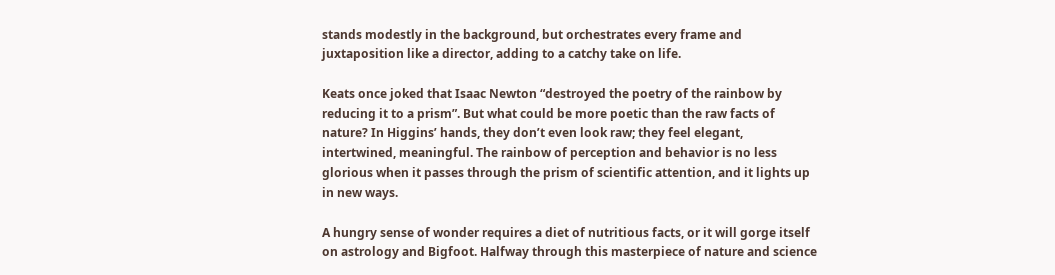stands modestly in the background, but orchestrates every frame and juxtaposition like a director, adding to a catchy take on life.

Keats once joked that Isaac Newton “destroyed the poetry of the rainbow by reducing it to a prism”. But what could be more poetic than the raw facts of nature? In Higgins’ hands, they don’t even look raw; they feel elegant, intertwined, meaningful. The rainbow of perception and behavior is no less glorious when it passes through the prism of scientific attention, and it lights up in new ways.

A hungry sense of wonder requires a diet of nutritious facts, or it will gorge itself on astrology and Bigfoot. Halfway through this masterpiece of nature and science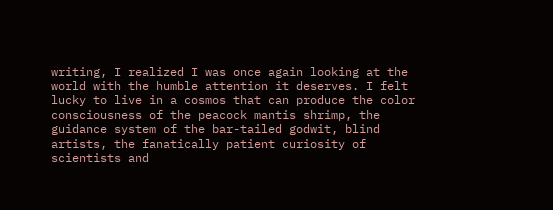writing, I realized I was once again looking at the world with the humble attention it deserves. I felt lucky to live in a cosmos that can produce the color consciousness of the peacock mantis shrimp, the guidance system of the bar-tailed godwit, blind artists, the fanatically patient curiosity of scientists and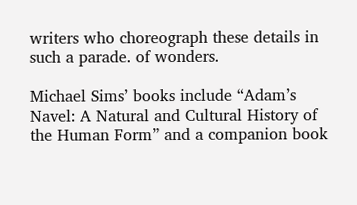writers who choreograph these details in such a parade. of wonders.

Michael Sims’ books include “Adam’s Navel: A Natural and Cultural History of the Human Form” and a companion book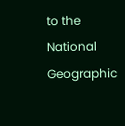to the National Geographic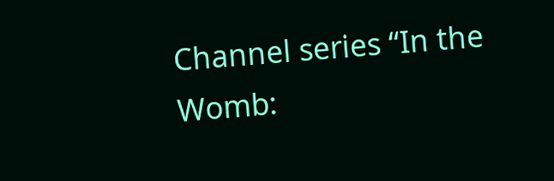Channel series “In the Womb: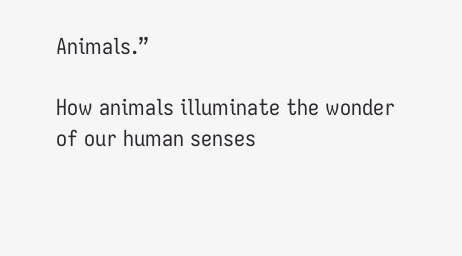Animals.”

How animals illuminate the wonder of our human senses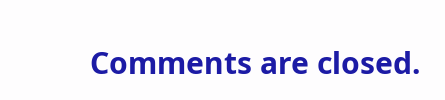Comments are closed.